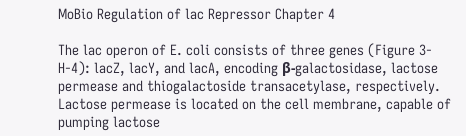MoBio Regulation of lac Repressor Chapter 4

The lac operon of E. coli consists of three genes (Figure 3-H-4): lacZ, lacY, and lacA, encoding β-galactosidase, lactose permease and thiogalactoside transacetylase, respectively. Lactose permease is located on the cell membrane, capable of pumping lactose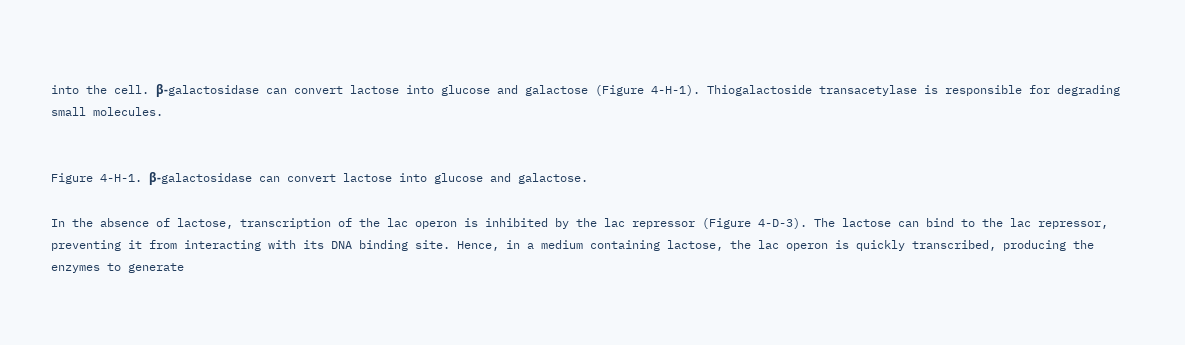into the cell. β-galactosidase can convert lactose into glucose and galactose (Figure 4-H-1). Thiogalactoside transacetylase is responsible for degrading small molecules.


Figure 4-H-1. β-galactosidase can convert lactose into glucose and galactose.

In the absence of lactose, transcription of the lac operon is inhibited by the lac repressor (Figure 4-D-3). The lactose can bind to the lac repressor, preventing it from interacting with its DNA binding site. Hence, in a medium containing lactose, the lac operon is quickly transcribed, producing the enzymes to generate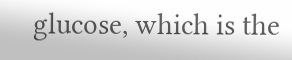glucose, which is the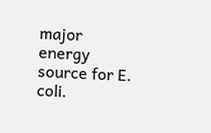major energy source for E. coli.